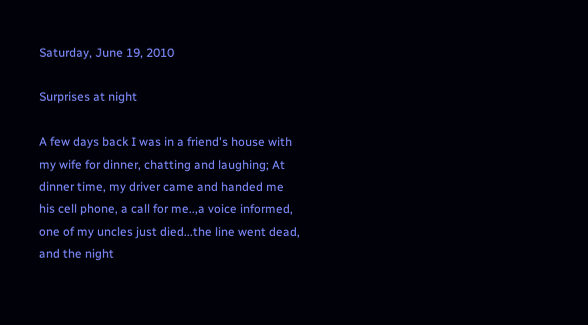Saturday, June 19, 2010

Surprises at night

A few days back I was in a friend's house with my wife for dinner, chatting and laughing; At dinner time, my driver came and handed me his cell phone, a call for me..,a voice informed, one of my uncles just died...the line went dead, and the night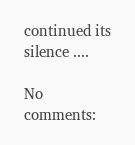continued its silence ....

No comments: